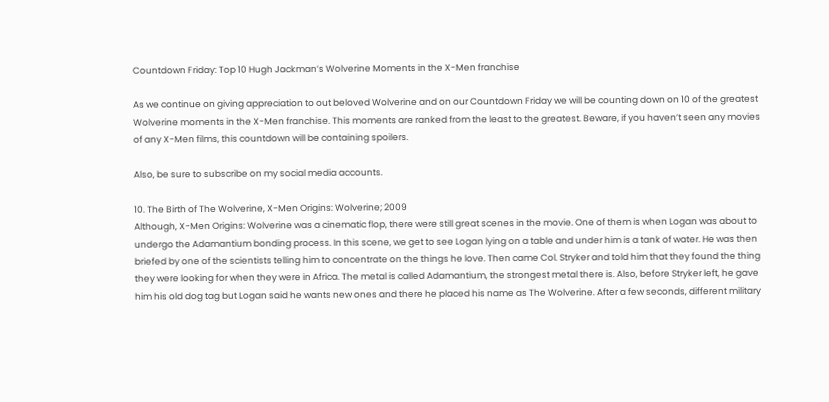Countdown Friday: Top 10 Hugh Jackman’s Wolverine Moments in the X-Men franchise

As we continue on giving appreciation to out beloved Wolverine and on our Countdown Friday we will be counting down on 10 of the greatest Wolverine moments in the X-Men franchise. This moments are ranked from the least to the greatest. Beware, if you haven’t seen any movies of any X-Men films, this countdown will be containing spoilers.

Also, be sure to subscribe on my social media accounts.

10. The Birth of The Wolverine, X-Men Origins: Wolverine; 2009
Although, X-Men Origins: Wolverine was a cinematic flop, there were still great scenes in the movie. One of them is when Logan was about to undergo the Adamantium bonding process. In this scene, we get to see Logan lying on a table and under him is a tank of water. He was then briefed by one of the scientists telling him to concentrate on the things he love. Then came Col. Stryker and told him that they found the thing they were looking for when they were in Africa. The metal is called Adamantium, the strongest metal there is. Also, before Stryker left, he gave him his old dog tag but Logan said he wants new ones and there he placed his name as The Wolverine. After a few seconds, different military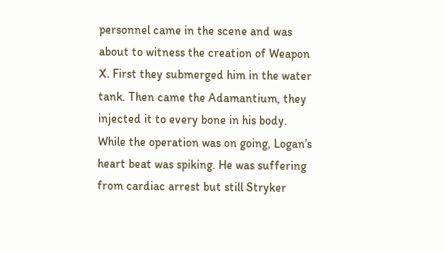personnel came in the scene and was about to witness the creation of Weapon X. First they submerged him in the water tank. Then came the Adamantium, they injected it to every bone in his body. While the operation was on going, Logan’s heart beat was spiking. He was suffering from cardiac arrest but still Stryker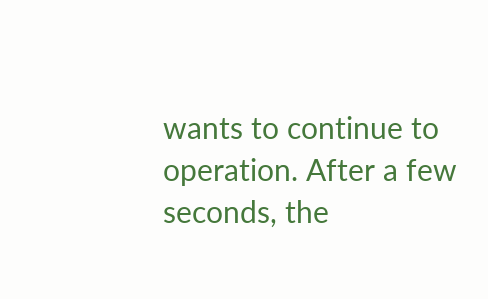wants to continue to operation. After a few seconds, the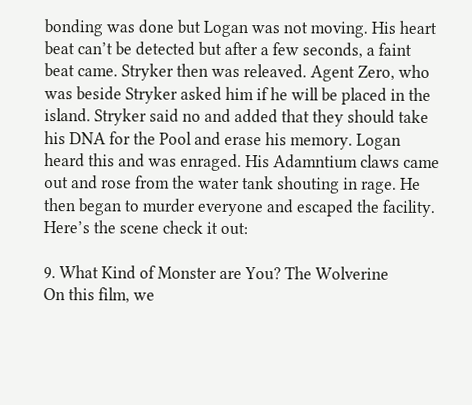bonding was done but Logan was not moving. His heart beat can’t be detected but after a few seconds, a faint beat came. Stryker then was releaved. Agent Zero, who was beside Stryker asked him if he will be placed in the island. Stryker said no and added that they should take his DNA for the Pool and erase his memory. Logan heard this and was enraged. His Adamntium claws came out and rose from the water tank shouting in rage. He then began to murder everyone and escaped the facility.
Here’s the scene check it out:

9. What Kind of Monster are You? The Wolverine
On this film, we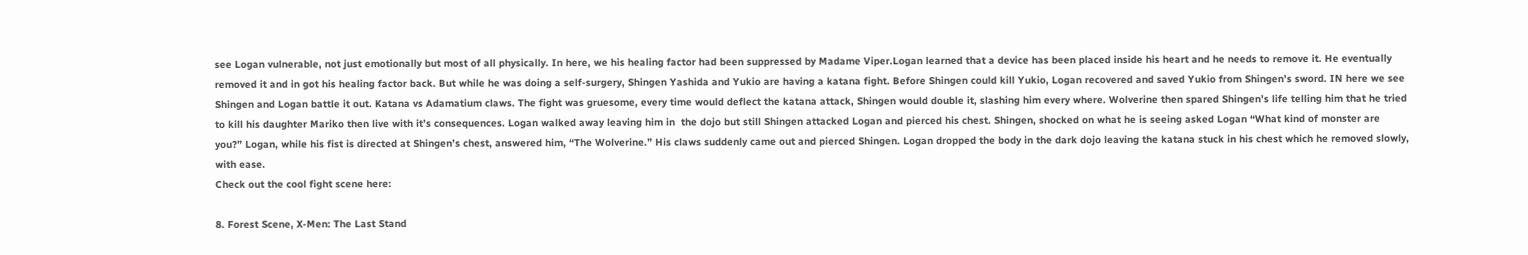see Logan vulnerable, not just emotionally but most of all physically. In here, we his healing factor had been suppressed by Madame Viper.Logan learned that a device has been placed inside his heart and he needs to remove it. He eventually removed it and in got his healing factor back. But while he was doing a self-surgery, Shingen Yashida and Yukio are having a katana fight. Before Shingen could kill Yukio, Logan recovered and saved Yukio from Shingen’s sword. IN here we see Shingen and Logan battle it out. Katana vs Adamatium claws. The fight was gruesome, every time would deflect the katana attack, Shingen would double it, slashing him every where. Wolverine then spared Shingen’s life telling him that he tried to kill his daughter Mariko then live with it’s consequences. Logan walked away leaving him in  the dojo but still Shingen attacked Logan and pierced his chest. Shingen, shocked on what he is seeing asked Logan “What kind of monster are you?” Logan, while his fist is directed at Shingen’s chest, answered him, “The Wolverine.” His claws suddenly came out and pierced Shingen. Logan dropped the body in the dark dojo leaving the katana stuck in his chest which he removed slowly, with ease.
Check out the cool fight scene here:

8. Forest Scene, X-Men: The Last Stand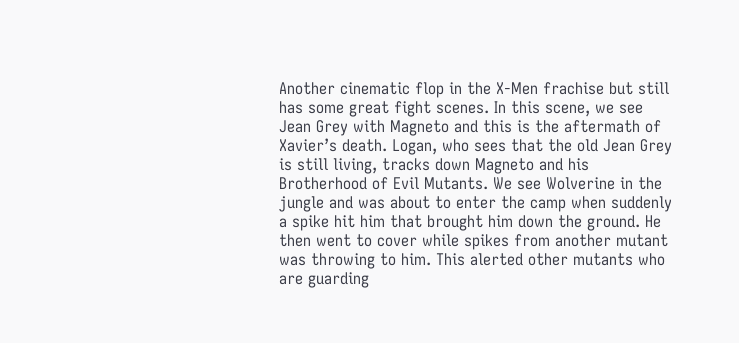Another cinematic flop in the X-Men frachise but still has some great fight scenes. In this scene, we see Jean Grey with Magneto and this is the aftermath of Xavier’s death. Logan, who sees that the old Jean Grey is still living, tracks down Magneto and his Brotherhood of Evil Mutants. We see Wolverine in the jungle and was about to enter the camp when suddenly a spike hit him that brought him down the ground. He then went to cover while spikes from another mutant was throwing to him. This alerted other mutants who are guarding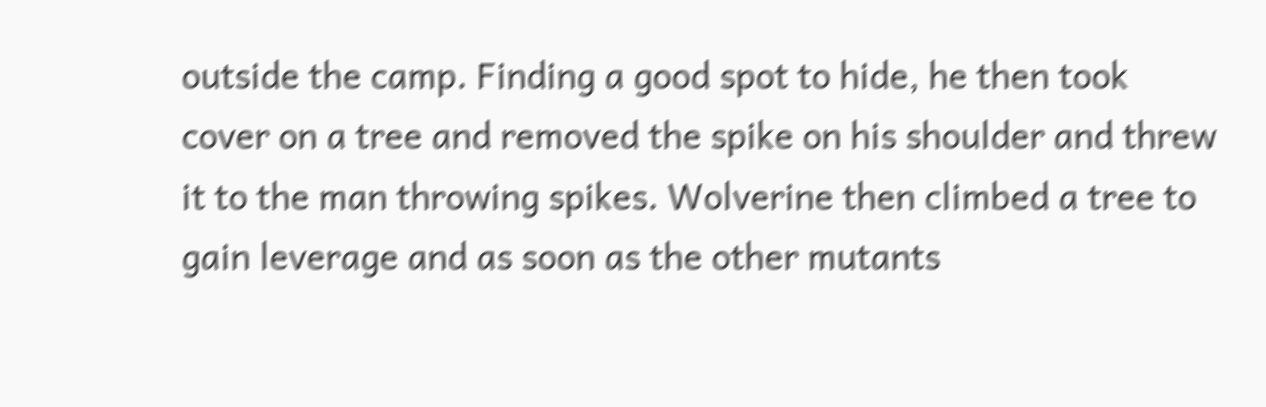outside the camp. Finding a good spot to hide, he then took cover on a tree and removed the spike on his shoulder and threw it to the man throwing spikes. Wolverine then climbed a tree to gain leverage and as soon as the other mutants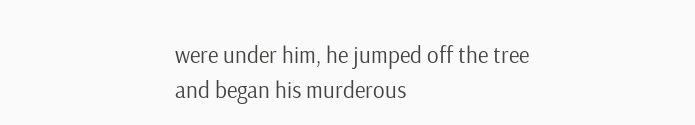were under him, he jumped off the tree and began his murderous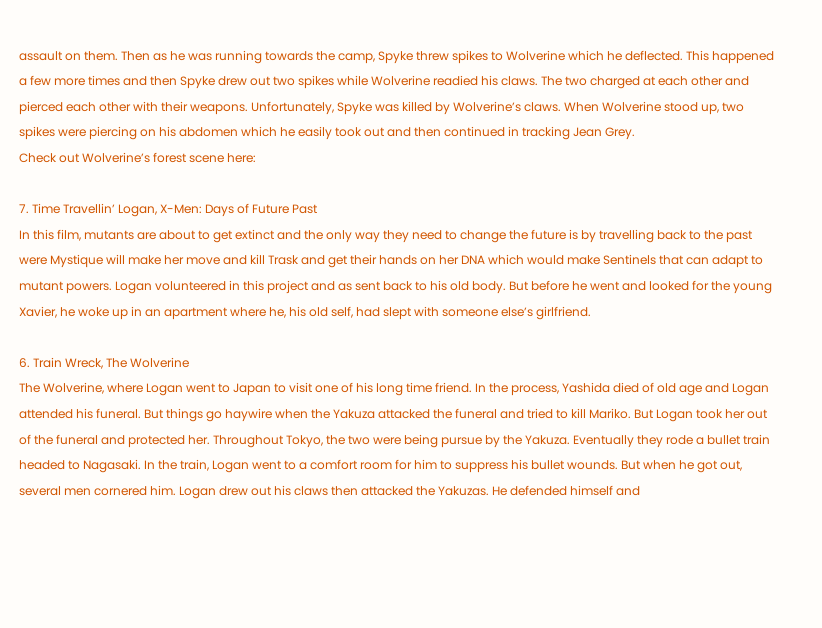assault on them. Then as he was running towards the camp, Spyke threw spikes to Wolverine which he deflected. This happened a few more times and then Spyke drew out two spikes while Wolverine readied his claws. The two charged at each other and pierced each other with their weapons. Unfortunately, Spyke was killed by Wolverine’s claws. When Wolverine stood up, two spikes were piercing on his abdomen which he easily took out and then continued in tracking Jean Grey.
Check out Wolverine’s forest scene here:

7. Time Travellin’ Logan, X-Men: Days of Future Past
In this film, mutants are about to get extinct and the only way they need to change the future is by travelling back to the past were Mystique will make her move and kill Trask and get their hands on her DNA which would make Sentinels that can adapt to mutant powers. Logan volunteered in this project and as sent back to his old body. But before he went and looked for the young Xavier, he woke up in an apartment where he, his old self, had slept with someone else’s girlfriend.

6. Train Wreck, The Wolverine
The Wolverine, where Logan went to Japan to visit one of his long time friend. In the process, Yashida died of old age and Logan attended his funeral. But things go haywire when the Yakuza attacked the funeral and tried to kill Mariko. But Logan took her out of the funeral and protected her. Throughout Tokyo, the two were being pursue by the Yakuza. Eventually they rode a bullet train headed to Nagasaki. In the train, Logan went to a comfort room for him to suppress his bullet wounds. But when he got out, several men cornered him. Logan drew out his claws then attacked the Yakuzas. He defended himself and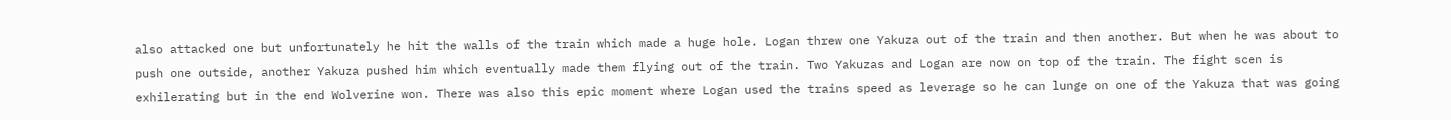also attacked one but unfortunately he hit the walls of the train which made a huge hole. Logan threw one Yakuza out of the train and then another. But when he was about to push one outside, another Yakuza pushed him which eventually made them flying out of the train. Two Yakuzas and Logan are now on top of the train. The fight scen is exhilerating but in the end Wolverine won. There was also this epic moment where Logan used the trains speed as leverage so he can lunge on one of the Yakuza that was going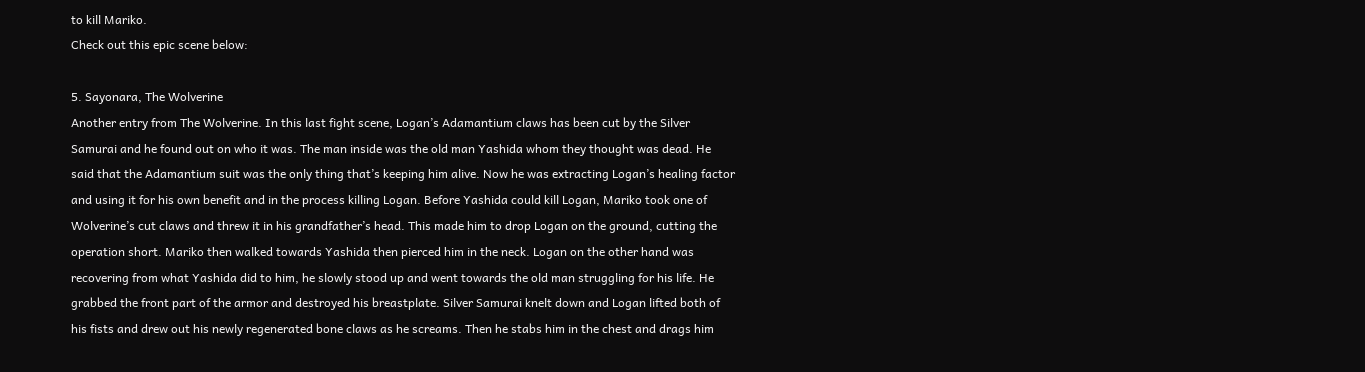to kill Mariko.
Check out this epic scene below:

5. Sayonara, The Wolverine
Another entry from The Wolverine. In this last fight scene, Logan’s Adamantium claws has been cut by the Silver Samurai and he found out on who it was. The man inside was the old man Yashida whom they thought was dead. He said that the Adamantium suit was the only thing that’s keeping him alive. Now he was extracting Logan’s healing factor and using it for his own benefit and in the process killing Logan. Before Yashida could kill Logan, Mariko took one of Wolverine’s cut claws and threw it in his grandfather’s head. This made him to drop Logan on the ground, cutting the operation short. Mariko then walked towards Yashida then pierced him in the neck. Logan on the other hand was recovering from what Yashida did to him, he slowly stood up and went towards the old man struggling for his life. He grabbed the front part of the armor and destroyed his breastplate. Silver Samurai knelt down and Logan lifted both of his fists and drew out his newly regenerated bone claws as he screams. Then he stabs him in the chest and drags him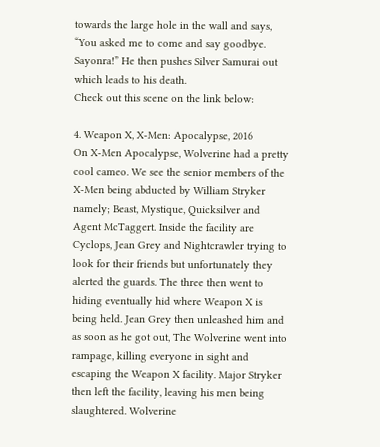towards the large hole in the wall and says, “You asked me to come and say goodbye. Sayonra!” He then pushes Silver Samurai out which leads to his death.
Check out this scene on the link below:

4. Weapon X, X-Men: Apocalypse, 2016
On X-Men Apocalypse, Wolverine had a pretty cool cameo. We see the senior members of the X-Men being abducted by William Stryker namely; Beast, Mystique, Quicksilver and Agent McTaggert. Inside the facility are Cyclops, Jean Grey and Nightcrawler trying to look for their friends but unfortunately they alerted the guards. The three then went to hiding eventually hid where Weapon X is being held. Jean Grey then unleashed him and as soon as he got out, The Wolverine went into rampage, killing everyone in sight and escaping the Weapon X facility. Major Stryker then left the facility, leaving his men being slaughtered. Wolverine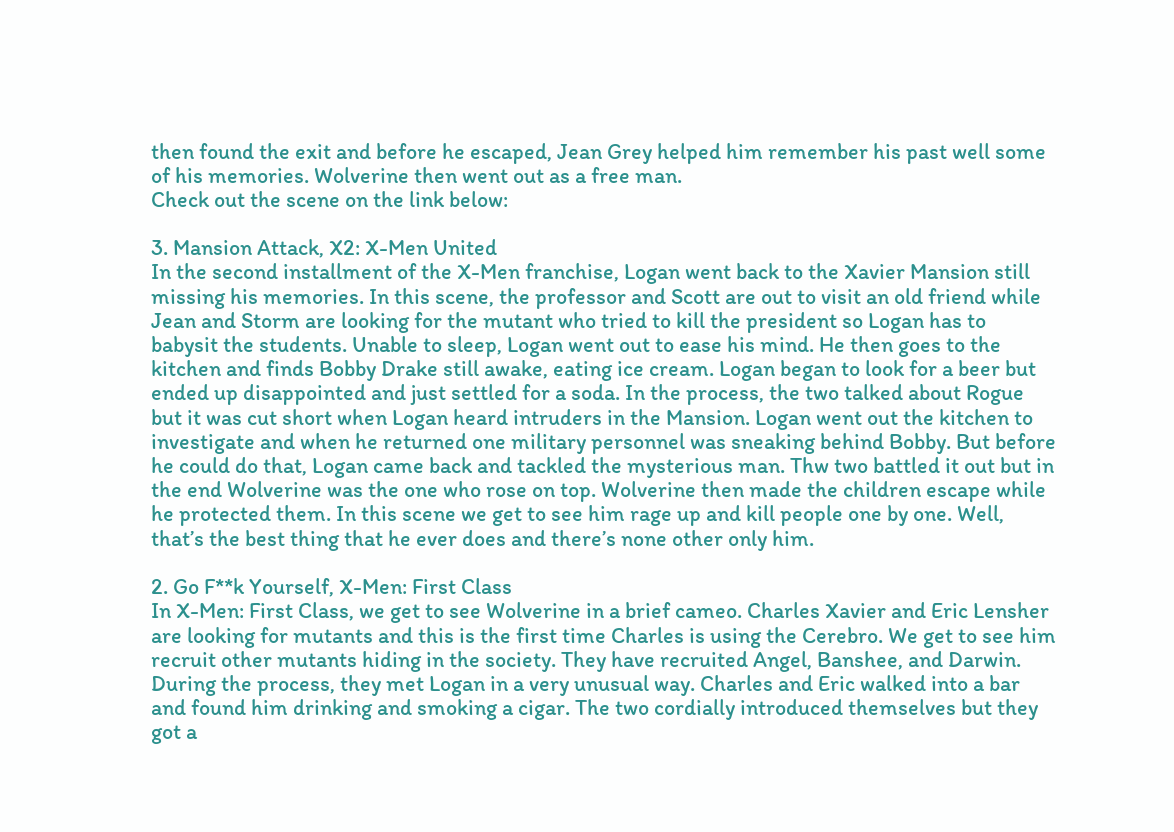then found the exit and before he escaped, Jean Grey helped him remember his past well some of his memories. Wolverine then went out as a free man.
Check out the scene on the link below:

3. Mansion Attack, X2: X-Men United
In the second installment of the X-Men franchise, Logan went back to the Xavier Mansion still missing his memories. In this scene, the professor and Scott are out to visit an old friend while Jean and Storm are looking for the mutant who tried to kill the president so Logan has to babysit the students. Unable to sleep, Logan went out to ease his mind. He then goes to the kitchen and finds Bobby Drake still awake, eating ice cream. Logan began to look for a beer but ended up disappointed and just settled for a soda. In the process, the two talked about Rogue but it was cut short when Logan heard intruders in the Mansion. Logan went out the kitchen to investigate and when he returned one military personnel was sneaking behind Bobby. But before he could do that, Logan came back and tackled the mysterious man. Thw two battled it out but in the end Wolverine was the one who rose on top. Wolverine then made the children escape while he protected them. In this scene we get to see him rage up and kill people one by one. Well, that’s the best thing that he ever does and there’s none other only him.

2. Go F**k Yourself, X-Men: First Class
In X-Men: First Class, we get to see Wolverine in a brief cameo. Charles Xavier and Eric Lensher are looking for mutants and this is the first time Charles is using the Cerebro. We get to see him recruit other mutants hiding in the society. They have recruited Angel, Banshee, and Darwin. During the process, they met Logan in a very unusual way. Charles and Eric walked into a bar and found him drinking and smoking a cigar. The two cordially introduced themselves but they got a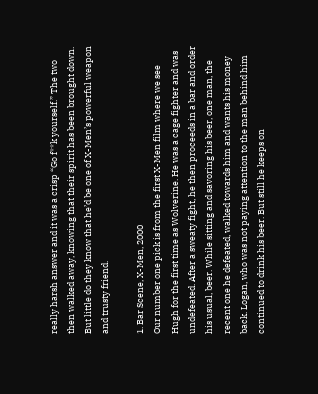really harsh answer and it was a crisp “Go f**k yourself.” The two then walked away, knowing that their spirit has been brought down. But little do they know that he’d be one of X-Men’s powerful weapon and trusty friend.

1. Bar Scene, X-Men, 2000
Our number one pick is from the first X-Men film where we see Hugh for the first time as Wolverine. He was a cage fighter and was undefeated. After a sweaty fight, he then proceeds in a bar and order his usual, beer. While sitting and savoring his beer, one man, the recent one he defeated, walked towards him and wants his money back. Logan, who was not paying attention to the man behind him continued to drink his beer. But still he keeps on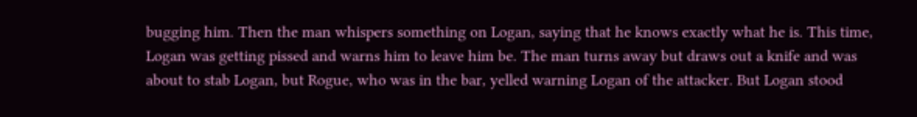bugging him. Then the man whispers something on Logan, saying that he knows exactly what he is. This time, Logan was getting pissed and warns him to leave him be. The man turns away but draws out a knife and was about to stab Logan, but Rogue, who was in the bar, yelled warning Logan of the attacker. But Logan stood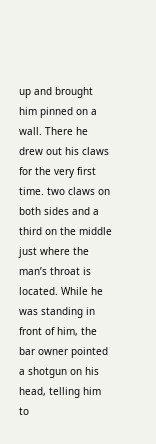up and brought him pinned on a wall. There he drew out his claws for the very first time. two claws on both sides and a third on the middle just where the man’s throat is located. While he was standing in front of him, the bar owner pointed a shotgun on his head, telling him to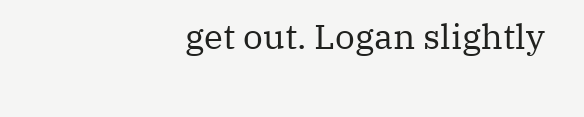get out. Logan slightly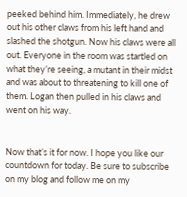peeked behind him. Immediately, he drew out his other claws from his left hand and slashed the shotgun. Now his claws were all out. Everyone in the room was startled on what they’re seeing, a mutant in their midst and was about to threatening to kill one of them. Logan then pulled in his claws and went on his way.


Now that’s it for now. I hope you like our countdown for today. Be sure to subscribe on my blog and follow me on my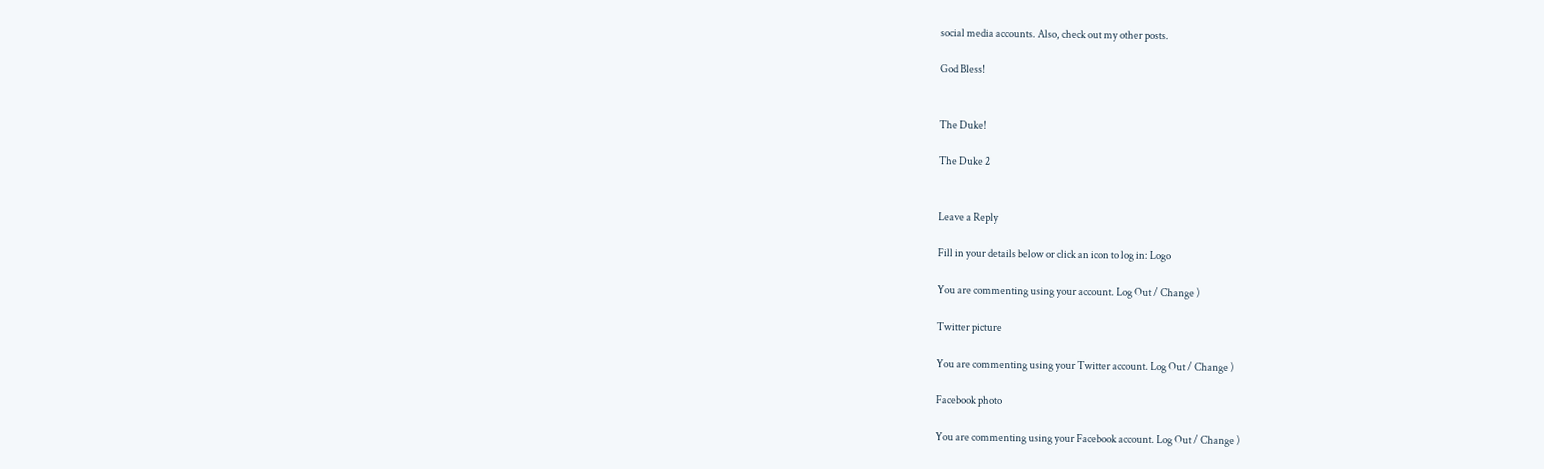social media accounts. Also, check out my other posts.

God Bless!


The Duke!

The Duke 2


Leave a Reply

Fill in your details below or click an icon to log in: Logo

You are commenting using your account. Log Out / Change )

Twitter picture

You are commenting using your Twitter account. Log Out / Change )

Facebook photo

You are commenting using your Facebook account. Log Out / Change )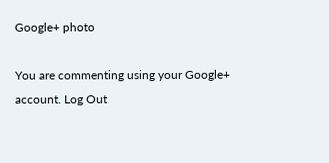Google+ photo

You are commenting using your Google+ account. Log Out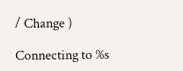/ Change )

Connecting to %s